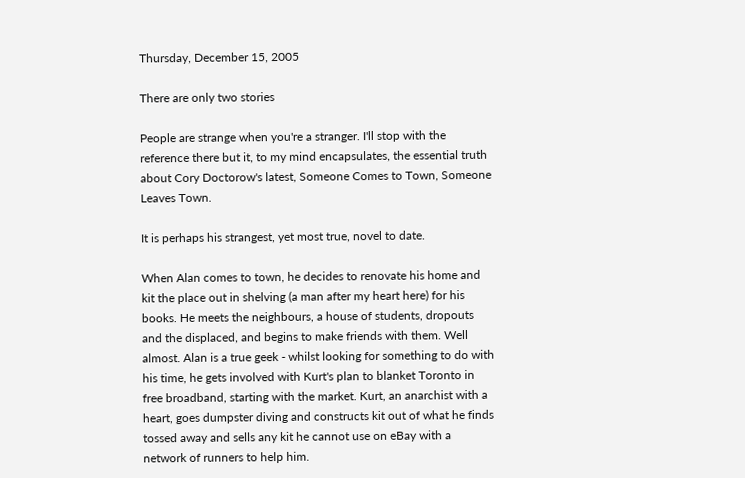Thursday, December 15, 2005

There are only two stories

People are strange when you're a stranger. I'll stop with the reference there but it, to my mind encapsulates, the essential truth about Cory Doctorow's latest, Someone Comes to Town, Someone Leaves Town.

It is perhaps his strangest, yet most true, novel to date.

When Alan comes to town, he decides to renovate his home and kit the place out in shelving (a man after my heart here) for his books. He meets the neighbours, a house of students, dropouts and the displaced, and begins to make friends with them. Well almost. Alan is a true geek - whilst looking for something to do with his time, he gets involved with Kurt's plan to blanket Toronto in free broadband, starting with the market. Kurt, an anarchist with a heart, goes dumpster diving and constructs kit out of what he finds tossed away and sells any kit he cannot use on eBay with a network of runners to help him.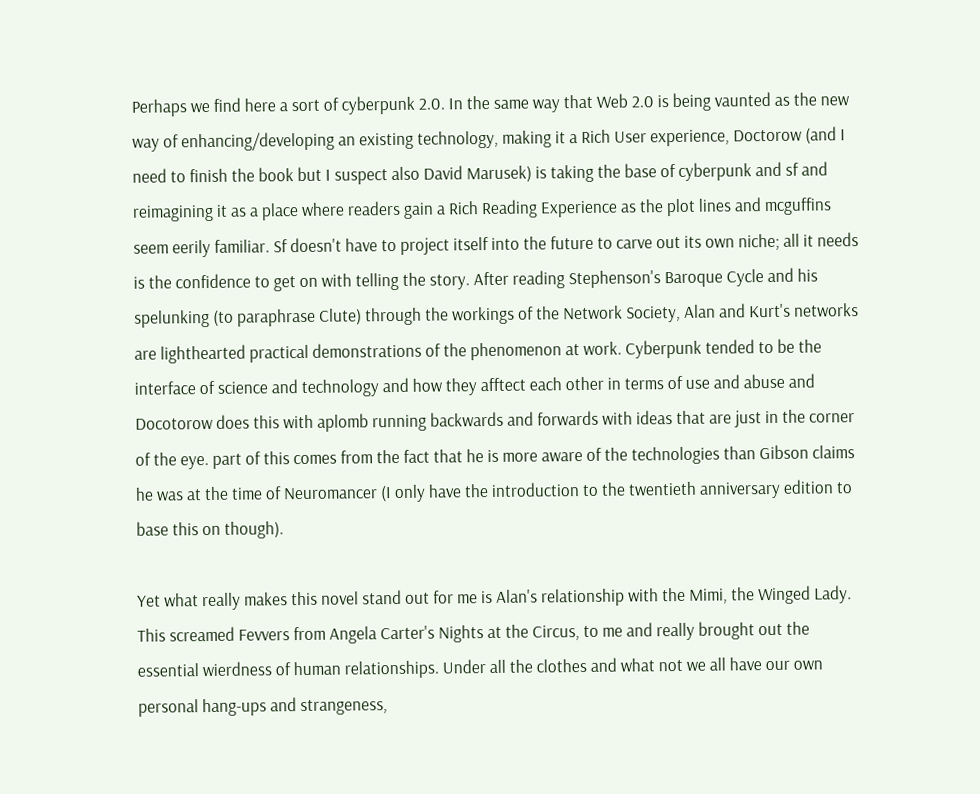Perhaps we find here a sort of cyberpunk 2.0. In the same way that Web 2.0 is being vaunted as the new way of enhancing/developing an existing technology, making it a Rich User experience, Doctorow (and I need to finish the book but I suspect also David Marusek) is taking the base of cyberpunk and sf and reimagining it as a place where readers gain a Rich Reading Experience as the plot lines and mcguffins seem eerily familiar. Sf doesn't have to project itself into the future to carve out its own niche; all it needs is the confidence to get on with telling the story. After reading Stephenson's Baroque Cycle and his spelunking (to paraphrase Clute) through the workings of the Network Society, Alan and Kurt's networks are lighthearted practical demonstrations of the phenomenon at work. Cyberpunk tended to be the interface of science and technology and how they afftect each other in terms of use and abuse and Docotorow does this with aplomb running backwards and forwards with ideas that are just in the corner of the eye. part of this comes from the fact that he is more aware of the technologies than Gibson claims he was at the time of Neuromancer (I only have the introduction to the twentieth anniversary edition to base this on though).

Yet what really makes this novel stand out for me is Alan's relationship with the Mimi, the Winged Lady. This screamed Fevvers from Angela Carter's Nights at the Circus, to me and really brought out the essential wierdness of human relationships. Under all the clothes and what not we all have our own personal hang-ups and strangeness,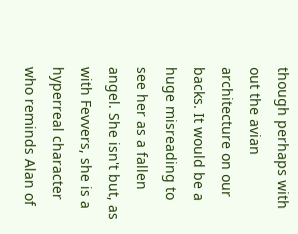though perhaps with out the avian architecture on our backs. It would be a huge misreading to see her as a fallen angel. She isn't but, as with Fevvers, she is a hyperreal character who reminds Alan of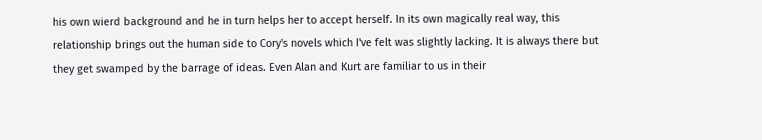his own wierd background and he in turn helps her to accept herself. In its own magically real way, this relationship brings out the human side to Cory's novels which I've felt was slightly lacking. It is always there but they get swamped by the barrage of ideas. Even Alan and Kurt are familiar to us in their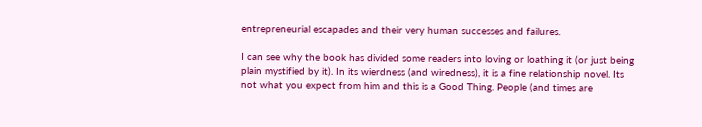entrepreneurial escapades and their very human successes and failures.

I can see why the book has divided some readers into loving or loathing it (or just being plain mystified by it). In its wierdness (and wiredness), it is a fine relationship novel. Its not what you expect from him and this is a Good Thing. People (and times are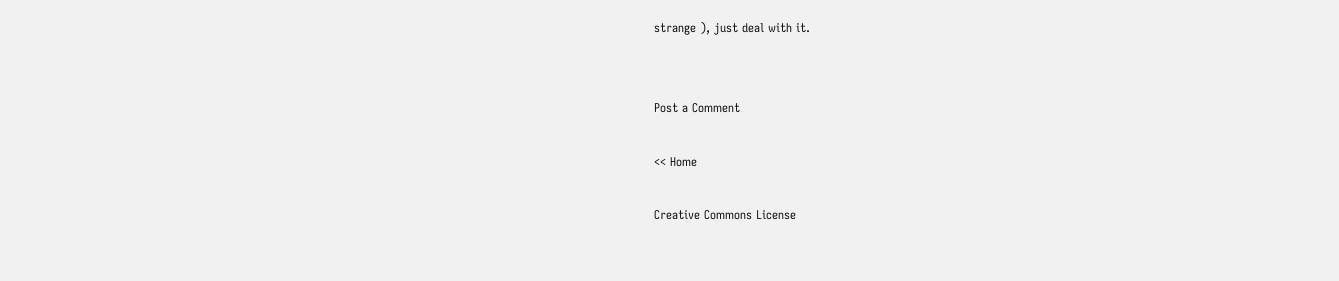strange ), just deal with it.


Post a Comment

<< Home

Creative Commons License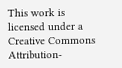This work is licensed under a Creative Commons Attribution-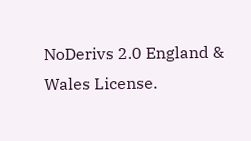NoDerivs 2.0 England & Wales License.